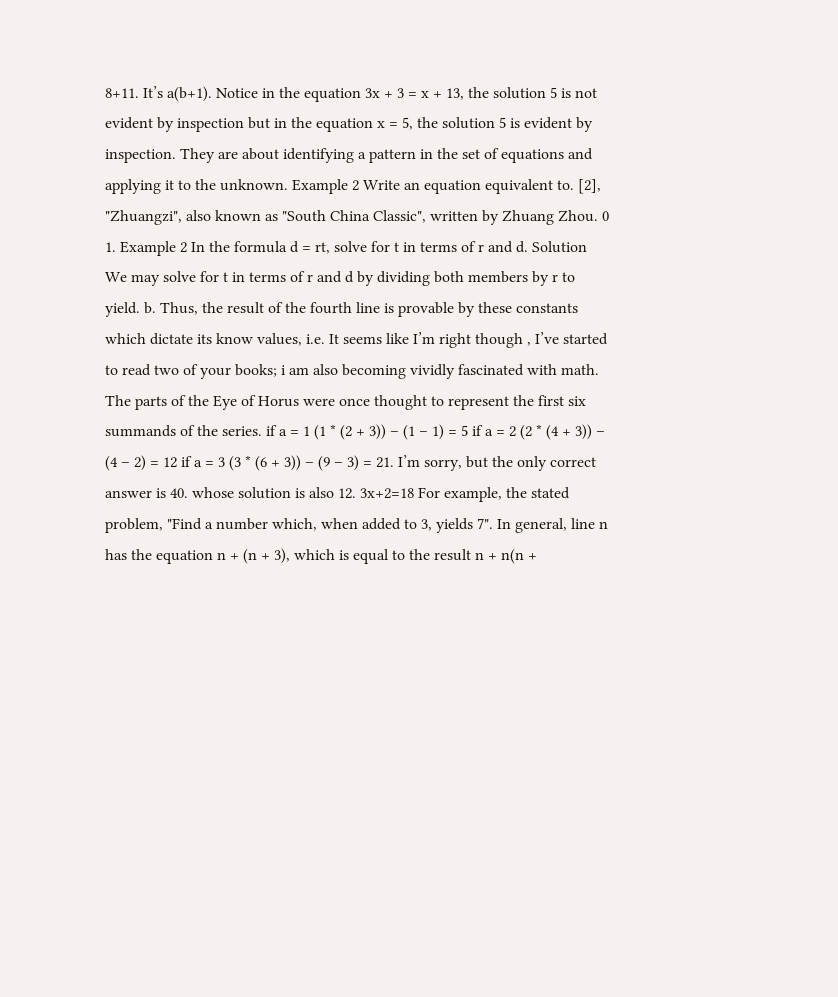8+11. It’s a(b+1). Notice in the equation 3x + 3 = x + 13, the solution 5 is not evident by inspection but in the equation x = 5, the solution 5 is evident by inspection. They are about identifying a pattern in the set of equations and applying it to the unknown. Example 2 Write an equation equivalent to. [2], "Zhuangzi", also known as "South China Classic", written by Zhuang Zhou. 0 1. Example 2 In the formula d = rt, solve for t in terms of r and d. Solution We may solve for t in terms of r and d by dividing both members by r to yield. b. Thus, the result of the fourth line is provable by these constants which dictate its know values, i.e. It seems like I’m right though , I’ve started to read two of your books; i am also becoming vividly fascinated with math. The parts of the Eye of Horus were once thought to represent the first six summands of the series. if a = 1 (1 * (2 + 3)) – (1 – 1) = 5 if a = 2 (2 * (4 + 3)) – (4 – 2) = 12 if a = 3 (3 * (6 + 3)) – (9 – 3) = 21. I’m sorry, but the only correct answer is 40. whose solution is also 12. 3x+2=18 For example, the stated problem, "Find a number which, when added to 3, yields 7". In general, line n has the equation n + (n + 3), which is equal to the result n + n(n +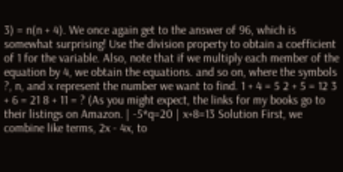3) = n(n + 4). We once again get to the answer of 96, which is somewhat surprising! Use the division property to obtain a coefficient of 1 for the variable. Also, note that if we multiply each member of the equation by 4, we obtain the equations. and so on, where the symbols ?, n, and x represent the number we want to find. 1 + 4 = 5 2 + 5 = 12 3 + 6 = 21 8 + 11 = ? (As you might expect, the links for my books go to their listings on Amazon. | -5*q=20 | x+8=13 Solution First, we combine like terms, 2x - 4x, to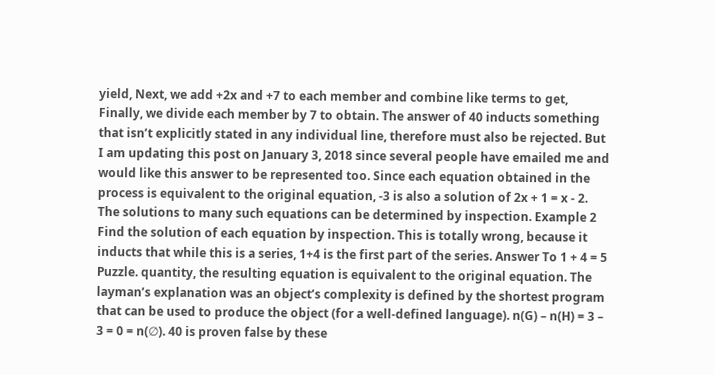yield, Next, we add +2x and +7 to each member and combine like terms to get, Finally, we divide each member by 7 to obtain. The answer of 40 inducts something that isn’t explicitly stated in any individual line, therefore must also be rejected. But I am updating this post on January 3, 2018 since several people have emailed me and would like this answer to be represented too. Since each equation obtained in the process is equivalent to the original equation, -3 is also a solution of 2x + 1 = x - 2. The solutions to many such equations can be determined by inspection. Example 2 Find the solution of each equation by inspection. This is totally wrong, because it inducts that while this is a series, 1+4 is the first part of the series. Answer To 1 + 4 = 5 Puzzle. quantity, the resulting equation is equivalent to the original equation. The layman’s explanation was an object’s complexity is defined by the shortest program that can be used to produce the object (for a well-defined language). n(G) – n(H) = 3 – 3 = 0 = n(∅). 40 is proven false by these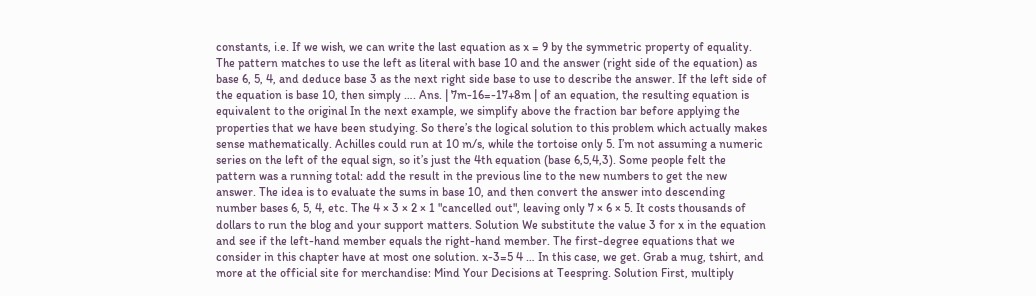constants, i.e. If we wish, we can write the last equation as x = 9 by the symmetric property of equality. The pattern matches to use the left as literal with base 10 and the answer (right side of the equation) as base 6, 5, 4, and deduce base 3 as the next right side base to use to describe the answer. If the left side of the equation is base 10, then simply …. Ans. | 7m-16=-17+8m | of an equation, the resulting equation is equivalent to the original In the next example, we simplify above the fraction bar before applying the properties that we have been studying. So there’s the logical solution to this problem which actually makes sense mathematically. Achilles could run at 10 m/s, while the tortoise only 5. I’m not assuming a numeric series on the left of the equal sign, so it’s just the 4th equation (base 6,5,4,3). Some people felt the pattern was a running total: add the result in the previous line to the new numbers to get the new answer. The idea is to evaluate the sums in base 10, and then convert the answer into descending number bases 6, 5, 4, etc. The 4 × 3 × 2 × 1 "cancelled out", leaving only 7 × 6 × 5. It costs thousands of dollars to run the blog and your support matters. Solution We substitute the value 3 for x in the equation and see if the left-hand member equals the right-hand member. The first-degree equations that we consider in this chapter have at most one solution. x-3=5 4 … In this case, we get. Grab a mug, tshirt, and more at the official site for merchandise: Mind Your Decisions at Teespring. Solution First, multiply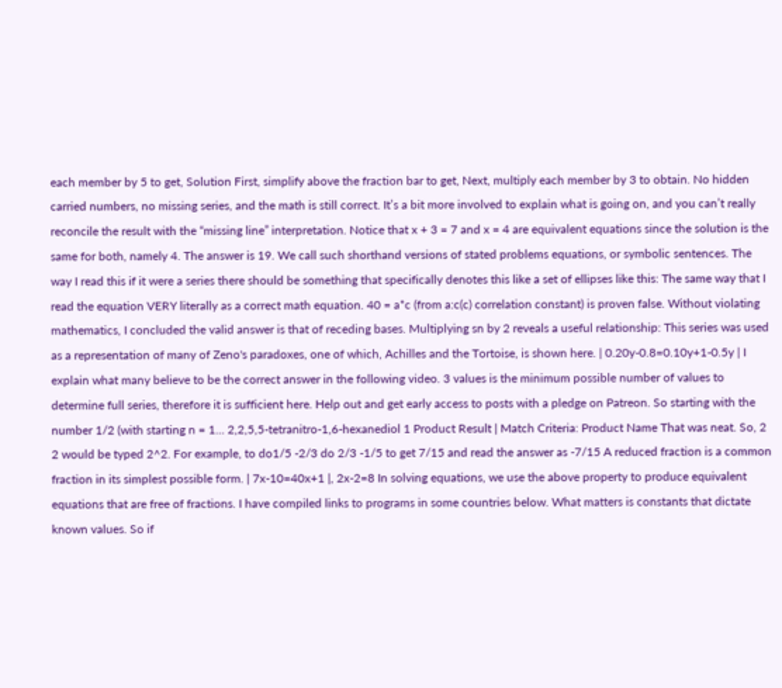each member by 5 to get, Solution First, simplify above the fraction bar to get, Next, multiply each member by 3 to obtain. No hidden carried numbers, no missing series, and the math is still correct. It’s a bit more involved to explain what is going on, and you can’t really reconcile the result with the “missing line” interpretation. Notice that x + 3 = 7 and x = 4 are equivalent equations since the solution is the same for both, namely 4. The answer is 19. We call such shorthand versions of stated problems equations, or symbolic sentences. The way I read this if it were a series there should be something that specifically denotes this like a set of ellipses like this: The same way that I read the equation VERY literally as a correct math equation. 40 = a*c (from a:c(c) correlation constant) is proven false. Without violating mathematics, I concluded the valid answer is that of receding bases. Multiplying sn by 2 reveals a useful relationship: This series was used as a representation of many of Zeno's paradoxes, one of which, Achilles and the Tortoise, is shown here. | 0.20y-0.8=0.10y+1-0.5y | I explain what many believe to be the correct answer in the following video. 3 values is the minimum possible number of values to determine full series, therefore it is sufficient here. Help out and get early access to posts with a pledge on Patreon. So starting with the number 1/2 (with starting n = 1… 2,2,5,5-tetranitro-1,6-hexanediol 1 Product Result | Match Criteria: Product Name That was neat. So, 2 2 would be typed 2^2. For example, to do1/5 -2/3 do 2/3 -1/5 to get 7/15 and read the answer as -7/15 A reduced fraction is a common fraction in its simplest possible form. | 7x-10=40x+1 |, 2x-2=8 In solving equations, we use the above property to produce equivalent equations that are free of fractions. I have compiled links to programs in some countries below. What matters is constants that dictate known values. So if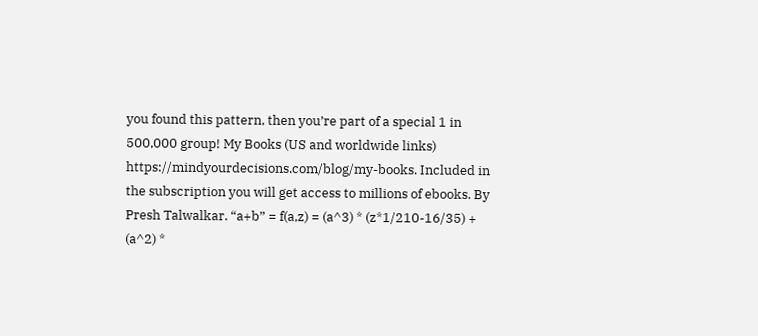you found this pattern, then you’re part of a special 1 in 500,000 group! My Books (US and worldwide links) https://mindyourdecisions.com/blog/my-books. Included in the subscription you will get access to millions of ebooks. By Presh Talwalkar. “a+b” = f(a,z) = (a^3) * (z*1/210-16/35) + (a^2) *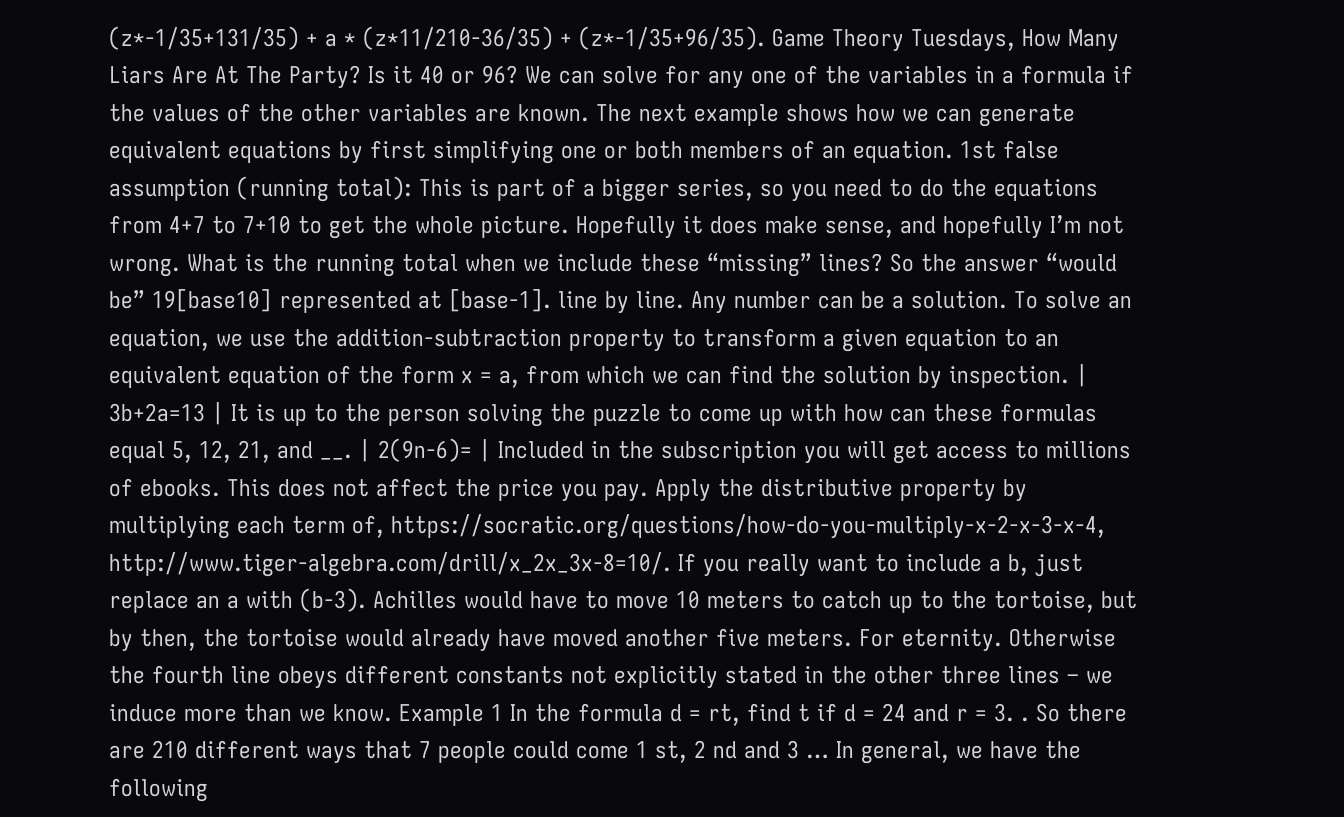(z*-1/35+131/35) + a * (z*11/210-36/35) + (z*-1/35+96/35). Game Theory Tuesdays, How Many Liars Are At The Party? Is it 40 or 96? We can solve for any one of the variables in a formula if the values of the other variables are known. The next example shows how we can generate equivalent equations by first simplifying one or both members of an equation. 1st false assumption (running total): This is part of a bigger series, so you need to do the equations from 4+7 to 7+10 to get the whole picture. Hopefully it does make sense, and hopefully I’m not wrong. What is the running total when we include these “missing” lines? So the answer “would be” 19[base10] represented at [base-1]. line by line. Any number can be a solution. To solve an equation, we use the addition-subtraction property to transform a given equation to an equivalent equation of the form x = a, from which we can find the solution by inspection. | 3b+2a=13 | It is up to the person solving the puzzle to come up with how can these formulas equal 5, 12, 21, and __. | 2(9n-6)= | Included in the subscription you will get access to millions of ebooks. This does not affect the price you pay. Apply the distributive property by multiplying each term of, https://socratic.org/questions/how-do-you-multiply-x-2-x-3-x-4, http://www.tiger-algebra.com/drill/x_2x_3x-8=10/. If you really want to include a b, just replace an a with (b-3). Achilles would have to move 10 meters to catch up to the tortoise, but by then, the tortoise would already have moved another five meters. For eternity. Otherwise the fourth line obeys different constants not explicitly stated in the other three lines – we induce more than we know. Example 1 In the formula d = rt, find t if d = 24 and r = 3. . So there are 210 different ways that 7 people could come 1 st, 2 nd and 3 … In general, we have the following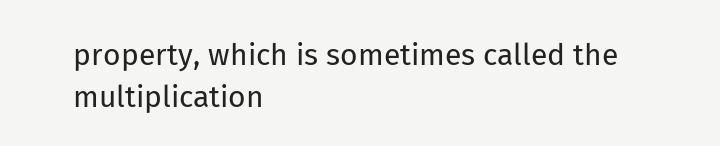property, which is sometimes called the multiplication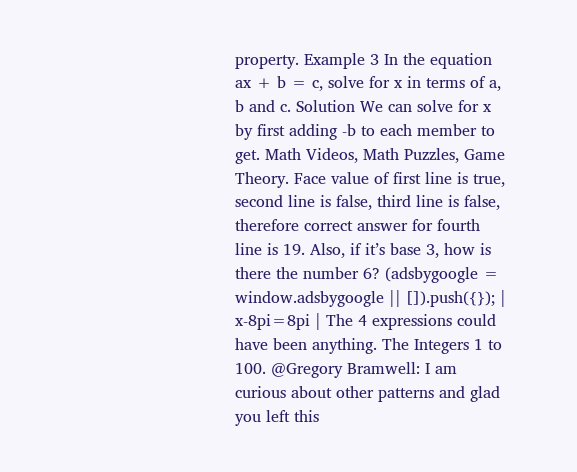property. Example 3 In the equation ax + b = c, solve for x in terms of a, b and c. Solution We can solve for x by first adding -b to each member to get. Math Videos, Math Puzzles, Game Theory. Face value of first line is true, second line is false, third line is false, therefore correct answer for fourth line is 19. Also, if it’s base 3, how is there the number 6? (adsbygoogle = window.adsbygoogle || []).push({}); | x-8pi=8pi | The 4 expressions could have been anything. The Integers 1 to 100. @Gregory Bramwell: I am curious about other patterns and glad you left this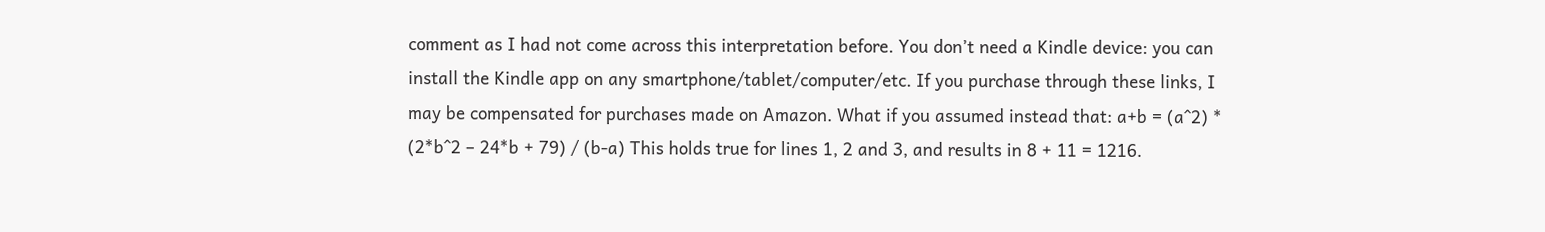comment as I had not come across this interpretation before. You don’t need a Kindle device: you can install the Kindle app on any smartphone/tablet/computer/etc. If you purchase through these links, I may be compensated for purchases made on Amazon. What if you assumed instead that: a+b = (a^2) * (2*b^2 – 24*b + 79) / (b-a) This holds true for lines 1, 2 and 3, and results in 8 + 11 = 1216.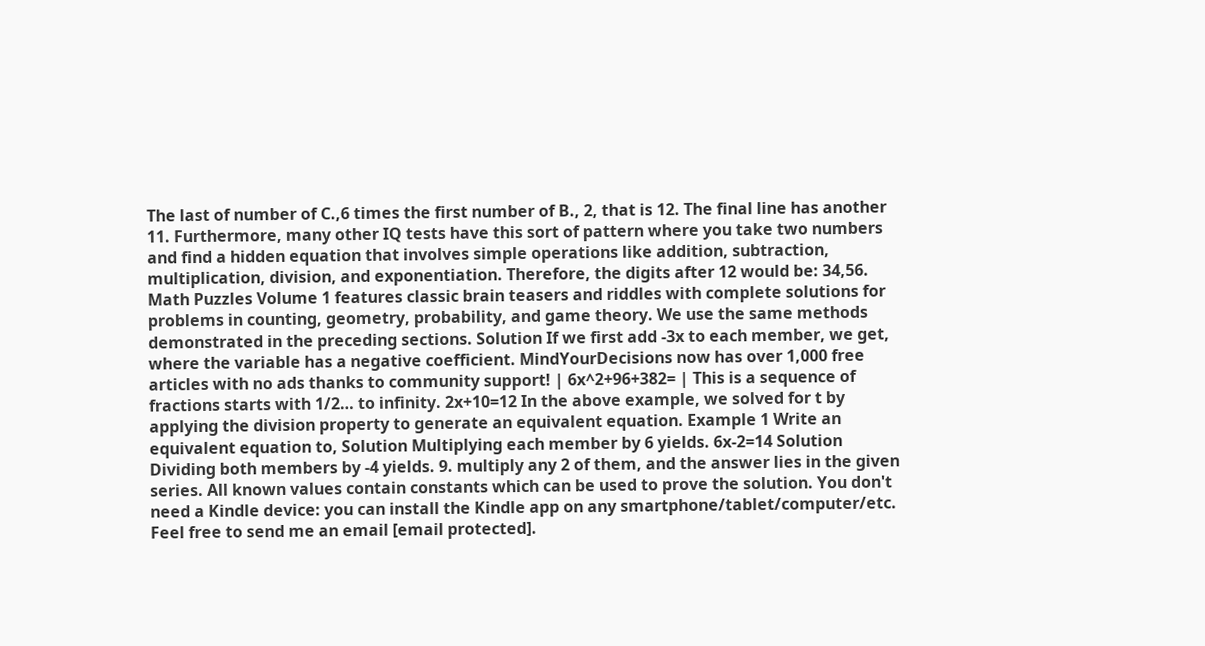The last of number of C.,6 times the first number of B., 2, that is 12. The final line has another 11. Furthermore, many other IQ tests have this sort of pattern where you take two numbers and find a hidden equation that involves simple operations like addition, subtraction, multiplication, division, and exponentiation. Therefore, the digits after 12 would be: 34,56. Math Puzzles Volume 1 features classic brain teasers and riddles with complete solutions for problems in counting, geometry, probability, and game theory. We use the same methods demonstrated in the preceding sections. Solution If we first add -3x to each member, we get, where the variable has a negative coefficient. MindYourDecisions now has over 1,000 free articles with no ads thanks to community support! | 6x^2+96+382= | This is a sequence of fractions starts with 1/2… to infinity. 2x+10=12 In the above example, we solved for t by applying the division property to generate an equivalent equation. Example 1 Write an equivalent equation to, Solution Multiplying each member by 6 yields. 6x-2=14 Solution Dividing both members by -4 yields. 9. multiply any 2 of them, and the answer lies in the given series. All known values contain constants which can be used to prove the solution. You don't need a Kindle device: you can install the Kindle app on any smartphone/tablet/computer/etc. Feel free to send me an email [email protected].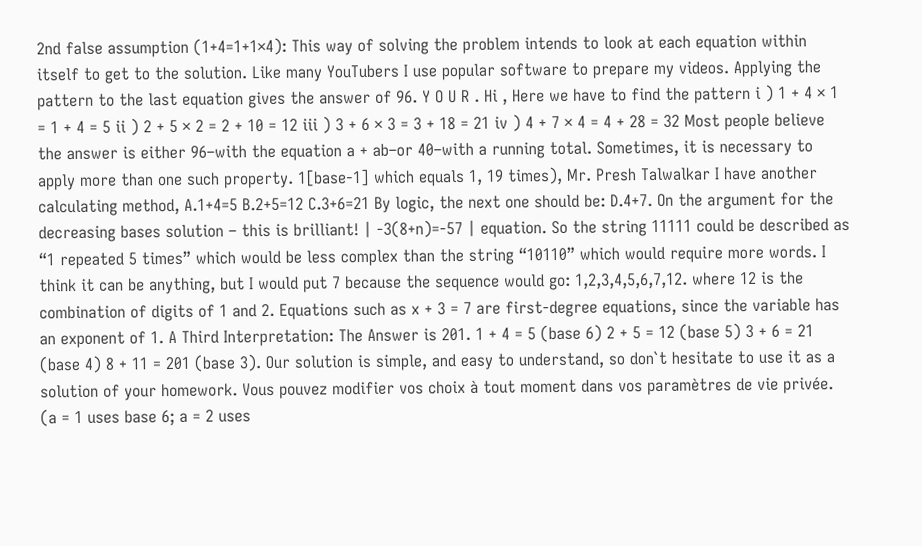2nd false assumption (1+4=1+1×4): This way of solving the problem intends to look at each equation within itself to get to the solution. Like many YouTubers I use popular software to prepare my videos. Applying the pattern to the last equation gives the answer of 96. Y O U R . Hi , Here we have to find the pattern i ) 1 + 4 × 1 = 1 + 4 = 5 ii ) 2 + 5 × 2 = 2 + 10 = 12 iii ) 3 + 6 × 3 = 3 + 18 = 21 iv ) 4 + 7 × 4 = 4 + 28 = 32 Most people believe the answer is either 96–with the equation a + ab–or 40–with a running total. Sometimes, it is necessary to apply more than one such property. 1[base-1] which equals 1, 19 times), Mr. Presh Talwalkar I have another calculating method, A.1+4=5 B.2+5=12 C.3+6=21 By logic, the next one should be: D.4+7. On the argument for the decreasing bases solution – this is brilliant! | -3(8+n)=-57 | equation. So the string 11111 could be described as “1 repeated 5 times” which would be less complex than the string “10110” which would require more words. I think it can be anything, but I would put 7 because the sequence would go: 1,2,3,4,5,6,7,12. where 12 is the combination of digits of 1 and 2. Equations such as x + 3 = 7 are first-degree equations, since the variable has an exponent of 1. A Third Interpretation: The Answer is 201. 1 + 4 = 5 (base 6) 2 + 5 = 12 (base 5) 3 + 6 = 21 (base 4) 8 + 11 = 201 (base 3). Our solution is simple, and easy to understand, so don`t hesitate to use it as a solution of your homework. Vous pouvez modifier vos choix à tout moment dans vos paramètres de vie privée. (a = 1 uses base 6; a = 2 uses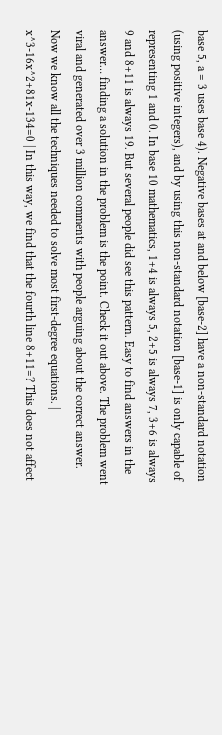base 5, a = 3 uses base 4). Negative bases at and below [base-2] have a non-standard notation (using positive integers), and by using this non-standard notation [base-1] is only capable of representing 1 and 0. In base 10 mathematics, 1+4 is always 5, 2+5 is always 7, 3+6 is always 9 and 8+11 is always 19. But several people did see this pattern. Easy to find answers in the answer… finding a solution in the problem is the point. Check it out above. The problem went viral and generated over 3 million comments with people arguing about the correct answer. Now we know all the techniques needed to solve most first-degree equations. | x^3-16x^2+81x-134=0 | In this way, we find that the fourth line 8+11=? This does not affect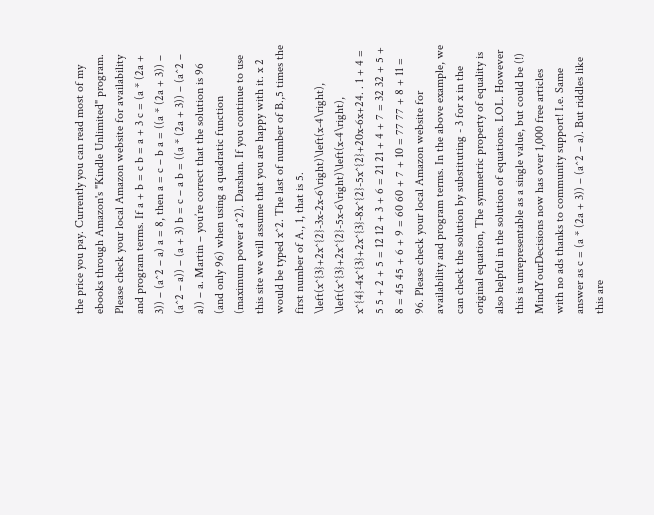the price you pay. Currently you can read most of my ebooks through Amazon's "Kindle Unlimited" program. Please check your local Amazon website for availability and program terms. If a + b = c b = a + 3 c = (a * (2a + 3)) – (a^2 – a) a = 8, then a = c – b a = ((a * (2a + 3)) – (a^2 – a)) – (a + 3) b = c – a b = ((a * (2a + 3)) – (a^2 – a)) – a. Martin – you’re correct that the solution is 96 (and only 96) when using a quadratic function (maximum power a^2). Darshan. If you continue to use this site we will assume that you are happy with it. x 2 would be typed x^2. The last of number of B.,5 times the first number of A., 1, that is 5. \left(x^{3}+2x^{2}-3x-2x-6\right)\left(x-4\right), \left(x^{3}+2x^{2}-5x-6\right)\left(x-4\right), x^{4}-4x^{3}+2x^{3}-8x^{2}-5x^{2}+20x-6x+24. . 1 + 4 = 5 5 + 2 + 5 = 12 12 + 3 + 6 = 21 21 + 4 + 7 = 32 32 + 5 + 8 = 45 45 + 6 + 9 = 60 60 + 7 + 10 = 77 77 + 8 + 11 = 96. Please check your local Amazon website for availability and program terms. In the above example, we can check the solution by substituting - 3 for x in the original equation, The symmetric property of equality is also helpful in the solution of equations. LOL. However this is unrepresentable as a single value, but could be (!) MindYourDecisions now has over 1,000 free articles with no ads thanks to community support! I.e. Same answer as c = (a * (2a + 3)) – (a^2 – a). But riddles like this are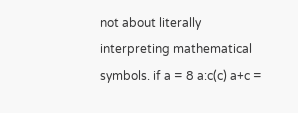not about literally interpreting mathematical symbols. if a = 8 a:c(c) a+c =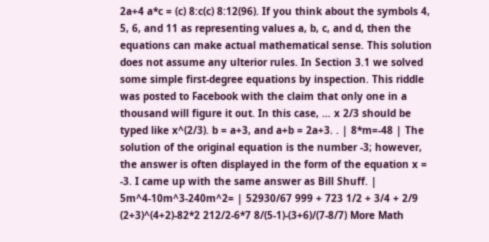2a+4 a*c = (c) 8:c(c) 8:12(96). If you think about the symbols 4, 5, 6, and 11 as representing values a, b, c, and d, then the equations can make actual mathematical sense. This solution does not assume any ulterior rules. In Section 3.1 we solved some simple first-degree equations by inspection. This riddle was posted to Facebook with the claim that only one in a thousand will figure it out. In this case, … x 2/3 should be typed like x^(2/3). b = a+3, and a+b = 2a+3. . | 8*m=-48 | The solution of the original equation is the number -3; however, the answer is often displayed in the form of the equation x = -3. I came up with the same answer as Bill Shuff. | 5m^4-10m^3-240m^2= | 52930/67 999 + 723 1/2 + 3/4 + 2/9 (2+3)^(4+2)-82*2 212/2-6*7 8/(5-1)-(3+6)/(7-8/7) More Math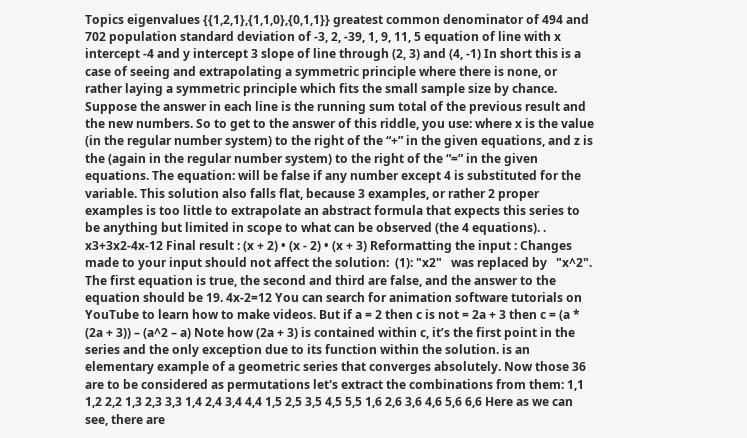Topics eigenvalues {{1,2,1},{1,1,0},{0,1,1}} greatest common denominator of 494 and 702 population standard deviation of -3, 2, -39, 1, 9, 11, 5 equation of line with x intercept -4 and y intercept 3 slope of line through (2, 3) and (4, -1) In short this is a case of seeing and extrapolating a symmetric principle where there is none, or rather laying a symmetric principle which fits the small sample size by chance. Suppose the answer in each line is the running sum total of the previous result and the new numbers. So to get to the answer of this riddle, you use: where x is the value (in the regular number system) to the right of the “+” in the given equations, and z is the (again in the regular number system) to the right of the “=” in the given equations. The equation: will be false if any number except 4 is substituted for the variable. This solution also falls flat, because 3 examples, or rather 2 proper examples is too little to extrapolate an abstract formula that expects this series to be anything but limited in scope to what can be observed (the 4 equations). . x3+3x2-4x-12 Final result : (x + 2) • (x - 2) • (x + 3) Reformatting the input : Changes made to your input should not affect the solution:  (1): "x2"   was replaced by   "x^2". The first equation is true, the second and third are false, and the answer to the equation should be 19. 4x-2=12 You can search for animation software tutorials on YouTube to learn how to make videos. But if a = 2 then c is not = 2a + 3 then c = (a * (2a + 3)) – (a^2 – a) Note how (2a + 3) is contained within c, it’s the first point in the series and the only exception due to its function within the solution. is an elementary example of a geometric series that converges absolutely. Now those 36 are to be considered as permutations let's extract the combinations from them: 1,1 1,2 2,2 1,3 2,3 3,3 1,4 2,4 3,4 4,4 1,5 2,5 3,5 4,5 5,5 1,6 2,6 3,6 4,6 5,6 6,6 Here as we can see, there are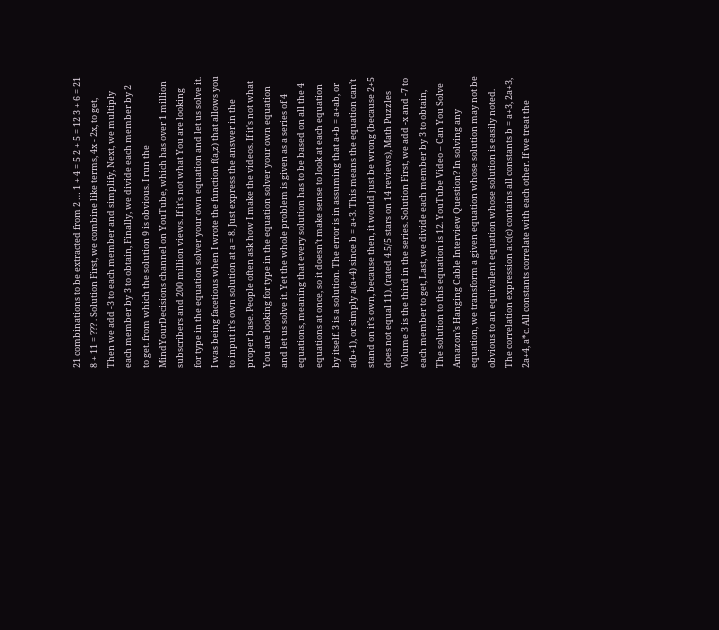21 combinations to be extracted from 2 … 1 + 4 = 5 2 + 5 = 12 3 + 6 = 21 8 + 11 = ??? . Solution First, we combine like terms, 4x - 2x, to get, Then we add -3 to each member and simplify, Next, we multiply each member by 3 to obtain, Finally, we divide each member by 2 to get. from which the solution 9 is obvious. I run the MindYourDecisions channel on YouTube, which has over 1 million subscribers and 200 million views. If it's not what You are looking for type in the equation solver your own equation and let us solve it. I was being facetious when I wrote the function f(a,z) that allows you to input it’s own solution at a = 8. Just express the answer in the proper base. People often ask how I make the videos. If it's not what You are looking for type in the equation solver your own equation and let us solve it. Yet the whole problem is given as a series of 4 equations, meaning that every solution has to be based on all the 4 equations at once, so it doesn’t make sense to look at each equation by itself. 3 is a solution. The error is in assuming that a+b = a+ab, or a(b+1), or simply a(a+4) since b = a+3. This means the equation can’t stand on it’s own, because then, it would just be wrong (because 2+5 does not equal 11). (rated 4.5/5 stars on 14 reviews), Math Puzzles Volume 3 is the third in the series. Solution First, we add -x and -7 to each member to get, Last, we divide each member by 3 to obtain, The solution to this equation is 12. YouTube Video – Can You Solve Amazon’s Hanging Cable Interview Question? In solving any equation, we transform a given equation whose solution may not be obvious to an equivalent equation whose solution is easily noted. The correlation expression a:c(c) contains all constants b = a+3, 2a+3, 2a+4, a*c. All constants correlate with each other. If we treat the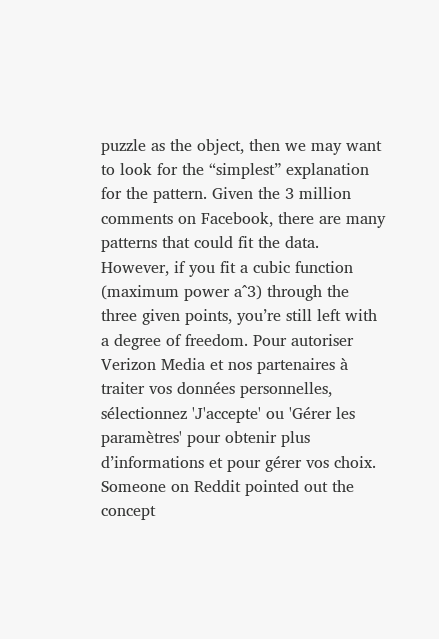puzzle as the object, then we may want to look for the “simplest” explanation for the pattern. Given the 3 million comments on Facebook, there are many patterns that could fit the data. However, if you fit a cubic function (maximum power a^3) through the three given points, you’re still left with a degree of freedom. Pour autoriser Verizon Media et nos partenaires à traiter vos données personnelles, sélectionnez 'J'accepte' ou 'Gérer les paramètres' pour obtenir plus d’informations et pour gérer vos choix. Someone on Reddit pointed out the concept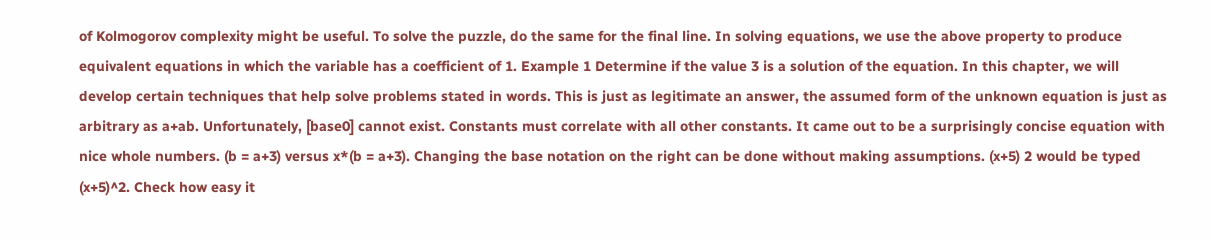of Kolmogorov complexity might be useful. To solve the puzzle, do the same for the final line. In solving equations, we use the above property to produce equivalent equations in which the variable has a coefficient of 1. Example 1 Determine if the value 3 is a solution of the equation. In this chapter, we will develop certain techniques that help solve problems stated in words. This is just as legitimate an answer, the assumed form of the unknown equation is just as arbitrary as a+ab. Unfortunately, [base0] cannot exist. Constants must correlate with all other constants. It came out to be a surprisingly concise equation with nice whole numbers. (b = a+3) versus x*(b = a+3). Changing the base notation on the right can be done without making assumptions. (x+5) 2 would be typed (x+5)^2. Check how easy it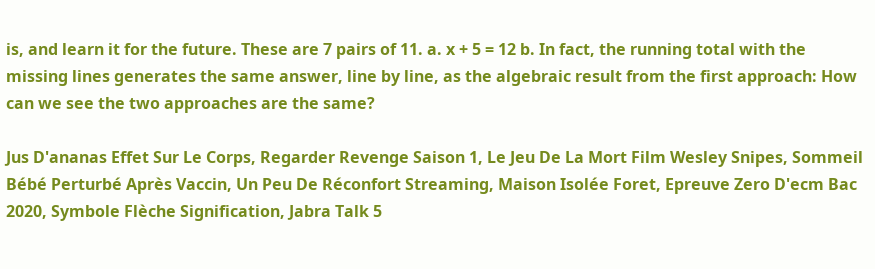is, and learn it for the future. These are 7 pairs of 11. a. x + 5 = 12 b. In fact, the running total with the missing lines generates the same answer, line by line, as the algebraic result from the first approach: How can we see the two approaches are the same?

Jus D'ananas Effet Sur Le Corps, Regarder Revenge Saison 1, Le Jeu De La Mort Film Wesley Snipes, Sommeil Bébé Perturbé Après Vaccin, Un Peu De Réconfort Streaming, Maison Isolée Foret, Epreuve Zero D'ecm Bac 2020, Symbole Flèche Signification, Jabra Talk 5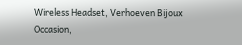Wireless Headset, Verhoeven Bijoux Occasion,